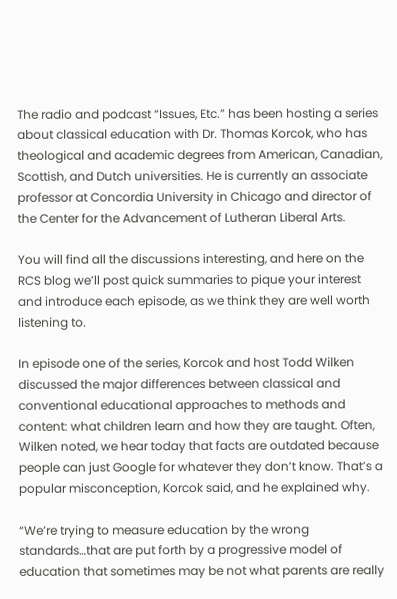The radio and podcast “Issues, Etc.” has been hosting a series about classical education with Dr. Thomas Korcok, who has theological and academic degrees from American, Canadian, Scottish, and Dutch universities. He is currently an associate professor at Concordia University in Chicago and director of the Center for the Advancement of Lutheran Liberal Arts.

You will find all the discussions interesting, and here on the RCS blog we’ll post quick summaries to pique your interest and introduce each episode, as we think they are well worth listening to.

In episode one of the series, Korcok and host Todd Wilken discussed the major differences between classical and conventional educational approaches to methods and content: what children learn and how they are taught. Often, Wilken noted, we hear today that facts are outdated because people can just Google for whatever they don’t know. That’s a popular misconception, Korcok said, and he explained why.

“We’re trying to measure education by the wrong standards…that are put forth by a progressive model of education that sometimes may be not what parents are really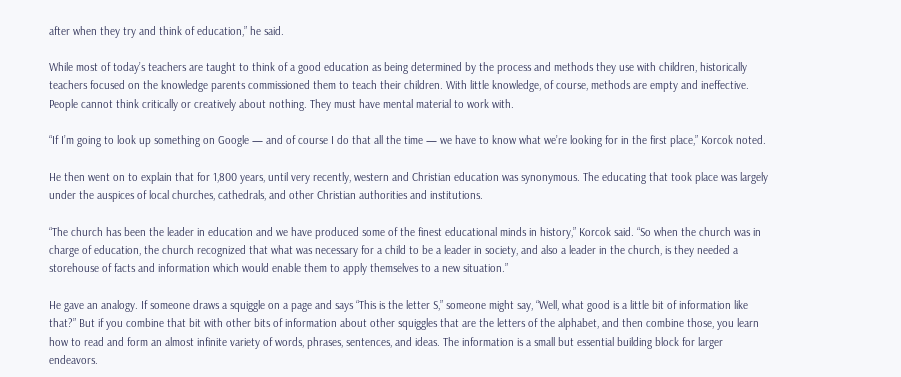after when they try and think of education,” he said.

While most of today’s teachers are taught to think of a good education as being determined by the process and methods they use with children, historically teachers focused on the knowledge parents commissioned them to teach their children. With little knowledge, of course, methods are empty and ineffective. People cannot think critically or creatively about nothing. They must have mental material to work with.

“If I’m going to look up something on Google — and of course I do that all the time — we have to know what we’re looking for in the first place,” Korcok noted.

He then went on to explain that for 1,800 years, until very recently, western and Christian education was synonymous. The educating that took place was largely under the auspices of local churches, cathedrals, and other Christian authorities and institutions.

“The church has been the leader in education and we have produced some of the finest educational minds in history,” Korcok said. “So when the church was in charge of education, the church recognized that what was necessary for a child to be a leader in society, and also a leader in the church, is they needed a storehouse of facts and information which would enable them to apply themselves to a new situation.”

He gave an analogy. If someone draws a squiggle on a page and says “This is the letter S,” someone might say, “Well, what good is a little bit of information like that?” But if you combine that bit with other bits of information about other squiggles that are the letters of the alphabet, and then combine those, you learn how to read and form an almost infinite variety of words, phrases, sentences, and ideas. The information is a small but essential building block for larger endeavors.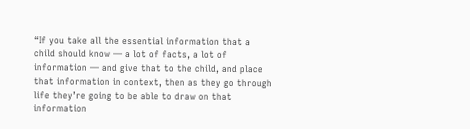“If you take all the essential information that a child should know — a lot of facts, a lot of information — and give that to the child, and place that information in context, then as they go through life they’re going to be able to draw on that information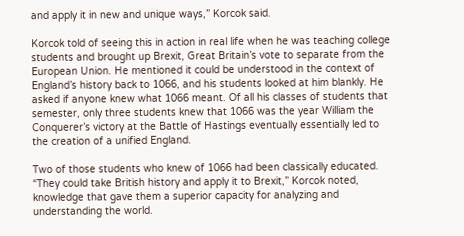and apply it in new and unique ways,” Korcok said.

Korcok told of seeing this in action in real life when he was teaching college students and brought up Brexit, Great Britain’s vote to separate from the European Union. He mentioned it could be understood in the context of England’s history back to 1066, and his students looked at him blankly. He asked if anyone knew what 1066 meant. Of all his classes of students that semester, only three students knew that 1066 was the year William the Conquerer’s victory at the Battle of Hastings eventually essentially led to the creation of a unified England.

Two of those students who knew of 1066 had been classically educated. “They could take British history and apply it to Brexit,” Korcok noted, knowledge that gave them a superior capacity for analyzing and understanding the world.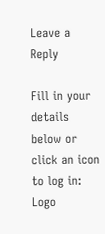Leave a Reply

Fill in your details below or click an icon to log in: Logo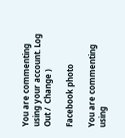You are commenting using your account. Log Out /  Change )

Facebook photo

You are commenting using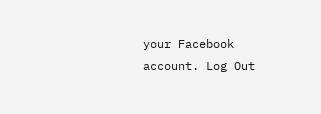your Facebook account. Log Out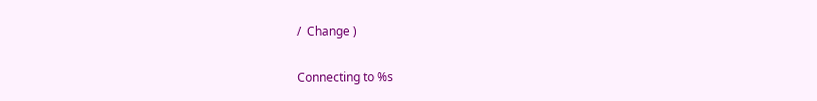/  Change )

Connecting to %s